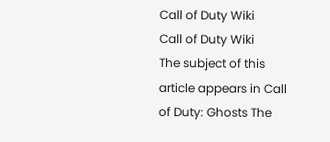Call of Duty Wiki
Call of Duty Wiki
The subject of this article appears in Call of Duty: Ghosts The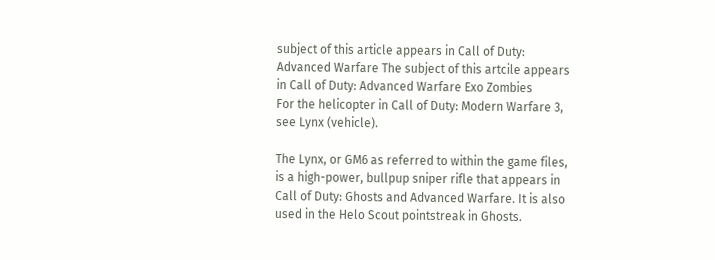subject of this article appears in Call of Duty: Advanced Warfare The subject of this artcile appears in Call of Duty: Advanced Warfare Exo Zombies
For the helicopter in Call of Duty: Modern Warfare 3, see Lynx (vehicle).

The Lynx, or GM6 as referred to within the game files, is a high-power, bullpup sniper rifle that appears in Call of Duty: Ghosts and Advanced Warfare. It is also used in the Helo Scout pointstreak in Ghosts.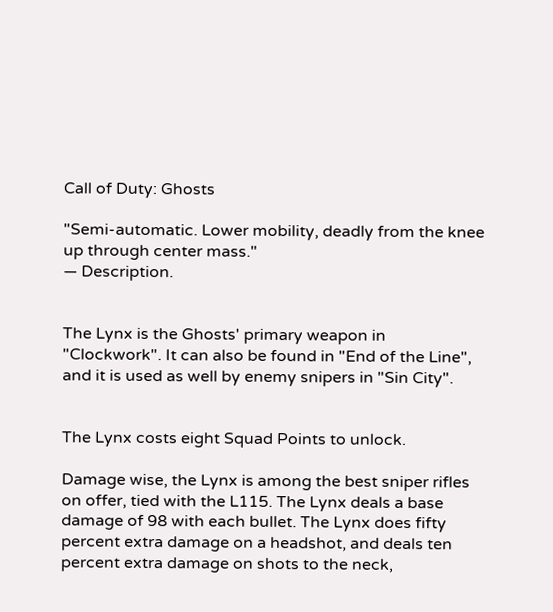Call of Duty: Ghosts

"Semi-automatic. Lower mobility, deadly from the knee up through center mass."
— Description.


The Lynx is the Ghosts' primary weapon in "Clockwork". It can also be found in "End of the Line", and it is used as well by enemy snipers in "Sin City".


The Lynx costs eight Squad Points to unlock.

Damage wise, the Lynx is among the best sniper rifles on offer, tied with the L115. The Lynx deals a base damage of 98 with each bullet. The Lynx does fifty percent extra damage on a headshot, and deals ten percent extra damage on shots to the neck,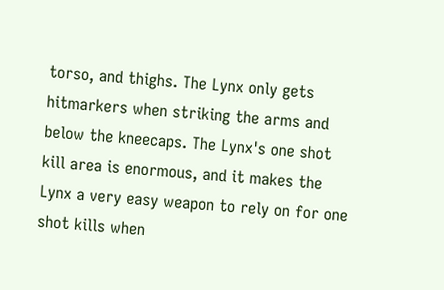torso, and thighs. The Lynx only gets hitmarkers when striking the arms and below the kneecaps. The Lynx's one shot kill area is enormous, and it makes the Lynx a very easy weapon to rely on for one shot kills when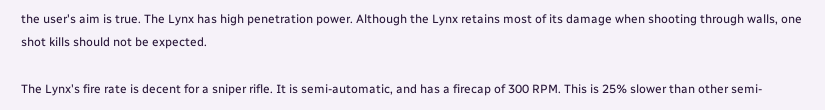the user's aim is true. The Lynx has high penetration power. Although the Lynx retains most of its damage when shooting through walls, one shot kills should not be expected.

The Lynx's fire rate is decent for a sniper rifle. It is semi-automatic, and has a firecap of 300 RPM. This is 25% slower than other semi-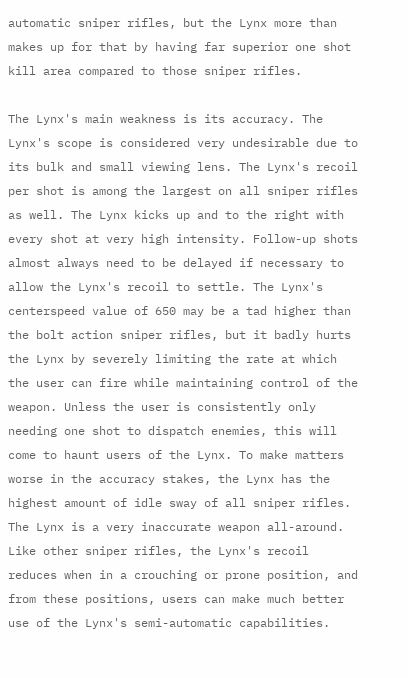automatic sniper rifles, but the Lynx more than makes up for that by having far superior one shot kill area compared to those sniper rifles.

The Lynx's main weakness is its accuracy. The Lynx's scope is considered very undesirable due to its bulk and small viewing lens. The Lynx's recoil per shot is among the largest on all sniper rifles as well. The Lynx kicks up and to the right with every shot at very high intensity. Follow-up shots almost always need to be delayed if necessary to allow the Lynx's recoil to settle. The Lynx's centerspeed value of 650 may be a tad higher than the bolt action sniper rifles, but it badly hurts the Lynx by severely limiting the rate at which the user can fire while maintaining control of the weapon. Unless the user is consistently only needing one shot to dispatch enemies, this will come to haunt users of the Lynx. To make matters worse in the accuracy stakes, the Lynx has the highest amount of idle sway of all sniper rifles. The Lynx is a very inaccurate weapon all-around. Like other sniper rifles, the Lynx's recoil reduces when in a crouching or prone position, and from these positions, users can make much better use of the Lynx's semi-automatic capabilities.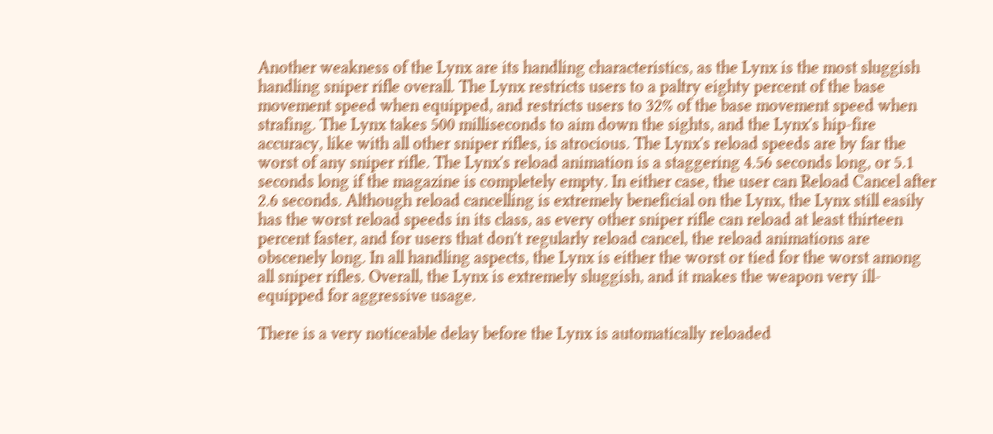Another weakness of the Lynx are its handling characteristics, as the Lynx is the most sluggish handling sniper rifle overall. The Lynx restricts users to a paltry eighty percent of the base movement speed when equipped, and restricts users to 32% of the base movement speed when strafing. The Lynx takes 500 milliseconds to aim down the sights, and the Lynx's hip-fire accuracy, like with all other sniper rifles, is atrocious. The Lynx's reload speeds are by far the worst of any sniper rifle. The Lynx's reload animation is a staggering 4.56 seconds long, or 5.1 seconds long if the magazine is completely empty. In either case, the user can Reload Cancel after 2.6 seconds. Although reload cancelling is extremely beneficial on the Lynx, the Lynx still easily has the worst reload speeds in its class, as every other sniper rifle can reload at least thirteen percent faster, and for users that don't regularly reload cancel, the reload animations are obscenely long. In all handling aspects, the Lynx is either the worst or tied for the worst among all sniper rifles. Overall, the Lynx is extremely sluggish, and it makes the weapon very ill-equipped for aggressive usage.

There is a very noticeable delay before the Lynx is automatically reloaded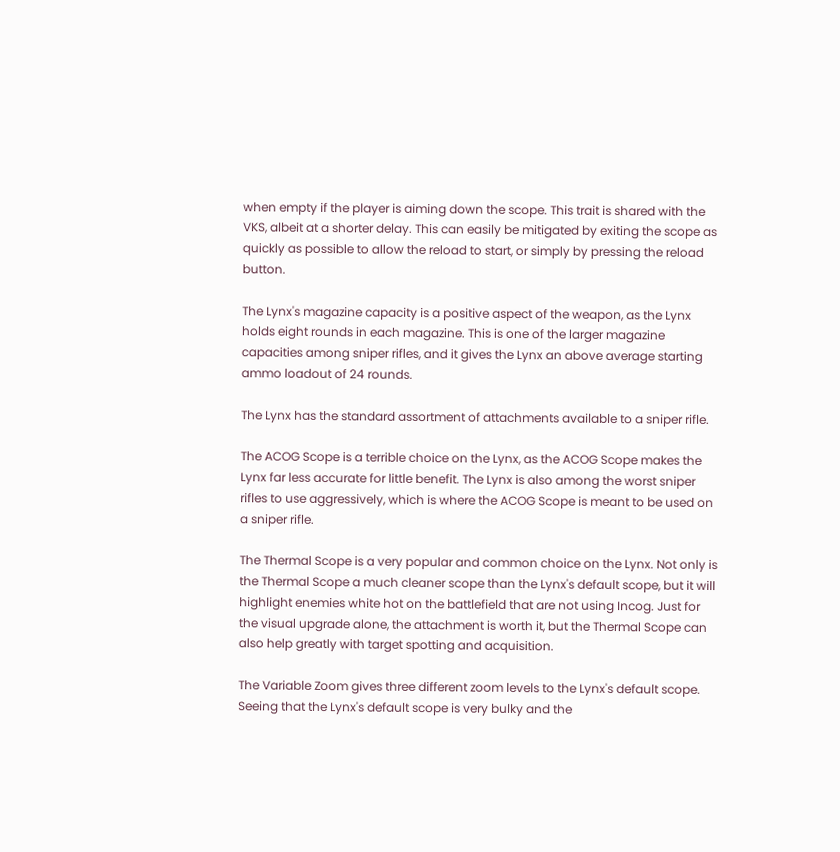when empty if the player is aiming down the scope. This trait is shared with the VKS, albeit at a shorter delay. This can easily be mitigated by exiting the scope as quickly as possible to allow the reload to start, or simply by pressing the reload button.

The Lynx's magazine capacity is a positive aspect of the weapon, as the Lynx holds eight rounds in each magazine. This is one of the larger magazine capacities among sniper rifles, and it gives the Lynx an above average starting ammo loadout of 24 rounds.

The Lynx has the standard assortment of attachments available to a sniper rifle.

The ACOG Scope is a terrible choice on the Lynx, as the ACOG Scope makes the Lynx far less accurate for little benefit. The Lynx is also among the worst sniper rifles to use aggressively, which is where the ACOG Scope is meant to be used on a sniper rifle.

The Thermal Scope is a very popular and common choice on the Lynx. Not only is the Thermal Scope a much cleaner scope than the Lynx's default scope, but it will highlight enemies white hot on the battlefield that are not using Incog. Just for the visual upgrade alone, the attachment is worth it, but the Thermal Scope can also help greatly with target spotting and acquisition.

The Variable Zoom gives three different zoom levels to the Lynx's default scope. Seeing that the Lynx's default scope is very bulky and the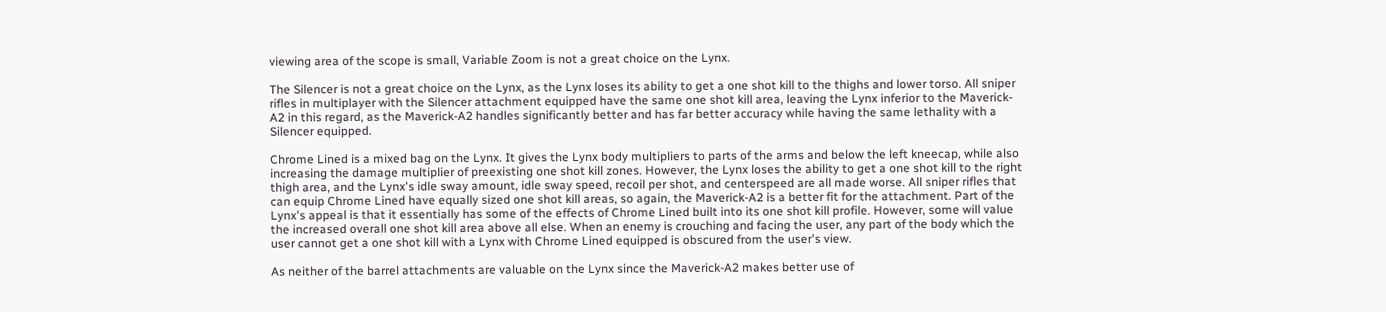viewing area of the scope is small, Variable Zoom is not a great choice on the Lynx.

The Silencer is not a great choice on the Lynx, as the Lynx loses its ability to get a one shot kill to the thighs and lower torso. All sniper rifles in multiplayer with the Silencer attachment equipped have the same one shot kill area, leaving the Lynx inferior to the Maverick-A2 in this regard, as the Maverick-A2 handles significantly better and has far better accuracy while having the same lethality with a Silencer equipped.

Chrome Lined is a mixed bag on the Lynx. It gives the Lynx body multipliers to parts of the arms and below the left kneecap, while also increasing the damage multiplier of preexisting one shot kill zones. However, the Lynx loses the ability to get a one shot kill to the right thigh area, and the Lynx's idle sway amount, idle sway speed, recoil per shot, and centerspeed are all made worse. All sniper rifles that can equip Chrome Lined have equally sized one shot kill areas, so again, the Maverick-A2 is a better fit for the attachment. Part of the Lynx's appeal is that it essentially has some of the effects of Chrome Lined built into its one shot kill profile. However, some will value the increased overall one shot kill area above all else. When an enemy is crouching and facing the user, any part of the body which the user cannot get a one shot kill with a Lynx with Chrome Lined equipped is obscured from the user's view.

As neither of the barrel attachments are valuable on the Lynx since the Maverick-A2 makes better use of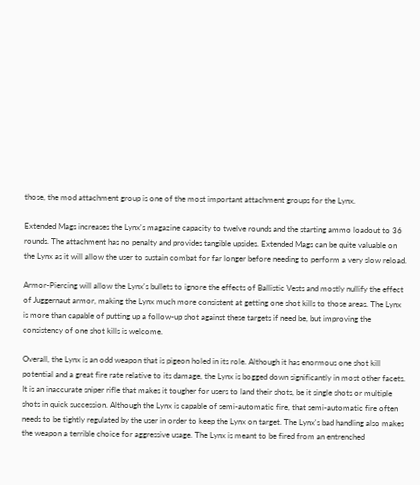those, the mod attachment group is one of the most important attachment groups for the Lynx.

Extended Mags increases the Lynx's magazine capacity to twelve rounds and the starting ammo loadout to 36 rounds. The attachment has no penalty and provides tangible upsides. Extended Mags can be quite valuable on the Lynx as it will allow the user to sustain combat for far longer before needing to perform a very slow reload.

Armor-Piercing will allow the Lynx's bullets to ignore the effects of Ballistic Vests and mostly nullify the effect of Juggernaut armor, making the Lynx much more consistent at getting one shot kills to those areas. The Lynx is more than capable of putting up a follow-up shot against these targets if need be, but improving the consistency of one shot kills is welcome.

Overall, the Lynx is an odd weapon that is pigeon holed in its role. Although it has enormous one shot kill potential and a great fire rate relative to its damage, the Lynx is bogged down significantly in most other facets. It is an inaccurate sniper rifle that makes it tougher for users to land their shots, be it single shots or multiple shots in quick succession. Although the Lynx is capable of semi-automatic fire, that semi-automatic fire often needs to be tightly regulated by the user in order to keep the Lynx on target. The Lynx's bad handling also makes the weapon a terrible choice for aggressive usage. The Lynx is meant to be fired from an entrenched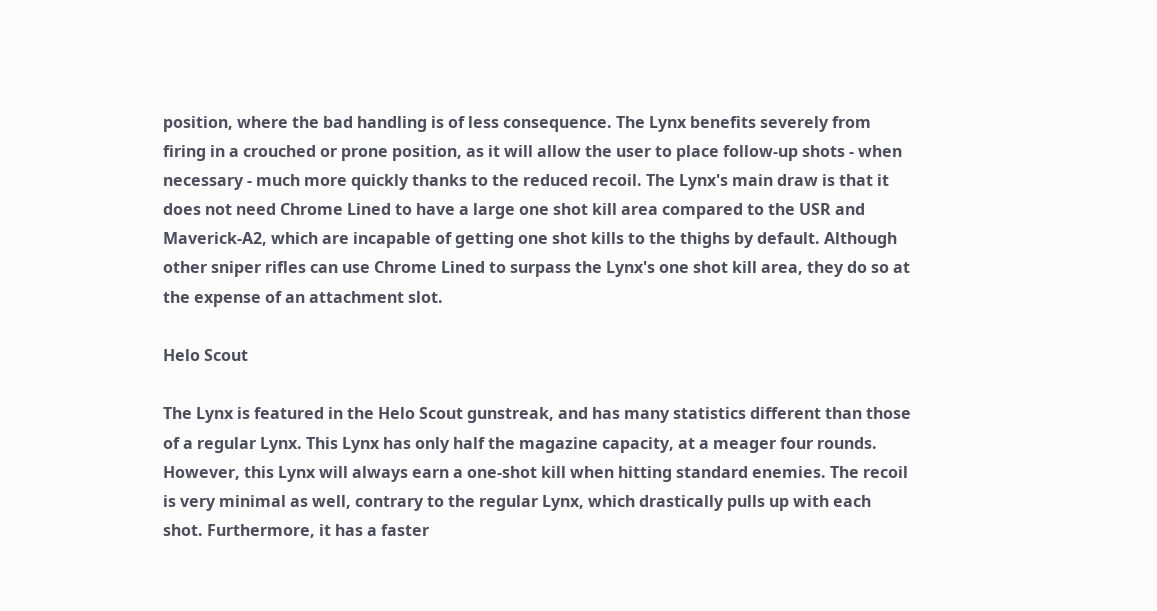position, where the bad handling is of less consequence. The Lynx benefits severely from firing in a crouched or prone position, as it will allow the user to place follow-up shots - when necessary - much more quickly thanks to the reduced recoil. The Lynx's main draw is that it does not need Chrome Lined to have a large one shot kill area compared to the USR and Maverick-A2, which are incapable of getting one shot kills to the thighs by default. Although other sniper rifles can use Chrome Lined to surpass the Lynx's one shot kill area, they do so at the expense of an attachment slot.

Helo Scout

The Lynx is featured in the Helo Scout gunstreak, and has many statistics different than those of a regular Lynx. This Lynx has only half the magazine capacity, at a meager four rounds. However, this Lynx will always earn a one-shot kill when hitting standard enemies. The recoil is very minimal as well, contrary to the regular Lynx, which drastically pulls up with each shot. Furthermore, it has a faster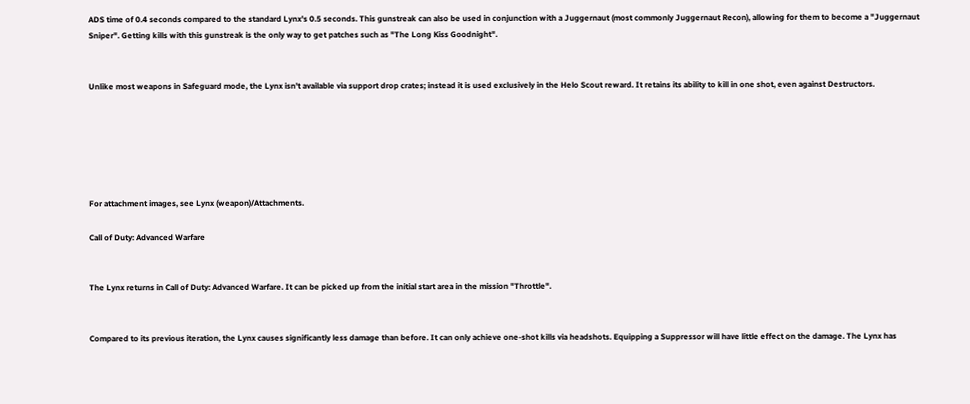ADS time of 0.4 seconds compared to the standard Lynx's 0.5 seconds. This gunstreak can also be used in conjunction with a Juggernaut (most commonly Juggernaut Recon), allowing for them to become a "Juggernaut Sniper". Getting kills with this gunstreak is the only way to get patches such as "The Long Kiss Goodnight".


Unlike most weapons in Safeguard mode, the Lynx isn't available via support drop crates; instead it is used exclusively in the Helo Scout reward. It retains its ability to kill in one shot, even against Destructors.






For attachment images, see Lynx (weapon)/Attachments.

Call of Duty: Advanced Warfare


The Lynx returns in Call of Duty: Advanced Warfare. It can be picked up from the initial start area in the mission "Throttle".


Compared to its previous iteration, the Lynx causes significantly less damage than before. It can only achieve one-shot kills via headshots. Equipping a Suppressor will have little effect on the damage. The Lynx has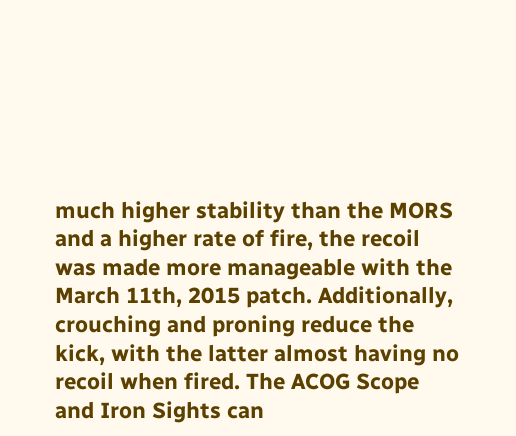much higher stability than the MORS and a higher rate of fire, the recoil was made more manageable with the March 11th, 2015 patch. Additionally, crouching and proning reduce the kick, with the latter almost having no recoil when fired. The ACOG Scope and Iron Sights can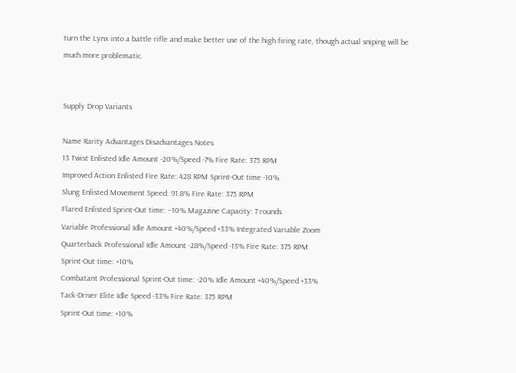turn the Lynx into a battle rifle and make better use of the high firing rate, though actual sniping will be much more problematic.


Supply Drop Variants

Name Rarity Advantages Disadvantages Notes
13 Twist Enlisted Idle Amount -20%/Speed -7% Fire Rate: 375 RPM
Improved Action Enlisted Fire Rate: 428 RPM Sprint-Out time -10%
Slung Enlisted Movement Speed: 91.8% Fire Rate: 375 RPM
Flared Enlisted Sprint-Out time: −10% Magazine Capacity: 7 rounds
Variable Professional Idle Amount +40%/Speed +33% Integrated Variable Zoom
Quarterback Professional Idle Amount -28%/Speed -13% Fire Rate: 375 RPM
Sprint-Out time: +10%
Combatant Professional Sprint-Out time: -20% Idle Amount +40%/Speed +33%
Tack-Driver Elite Idle Speed -33% Fire Rate: 375 RPM
Sprint-Out time: +10%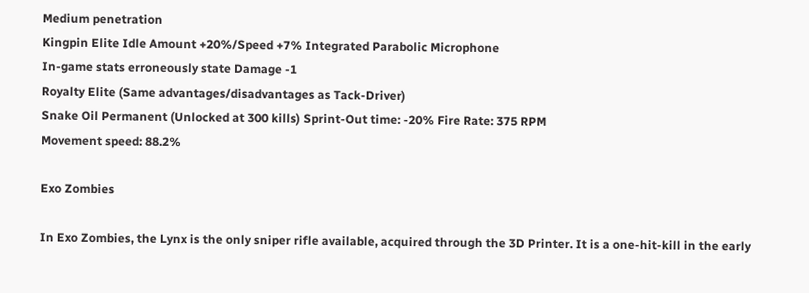Medium penetration
Kingpin Elite Idle Amount +20%/Speed +7% Integrated Parabolic Microphone
In-game stats erroneously state Damage -1
Royalty Elite (Same advantages/disadvantages as Tack-Driver)
Snake Oil Permanent (Unlocked at 300 kills) Sprint-Out time: -20% Fire Rate: 375 RPM
Movement speed: 88.2%

Exo Zombies

In Exo Zombies, the Lynx is the only sniper rifle available, acquired through the 3D Printer. It is a one-hit-kill in the early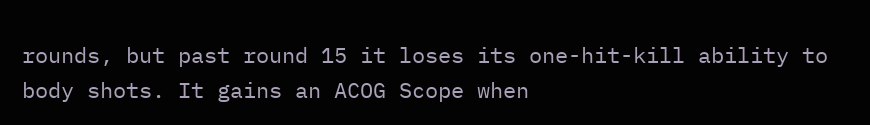rounds, but past round 15 it loses its one-hit-kill ability to body shots. It gains an ACOG Scope when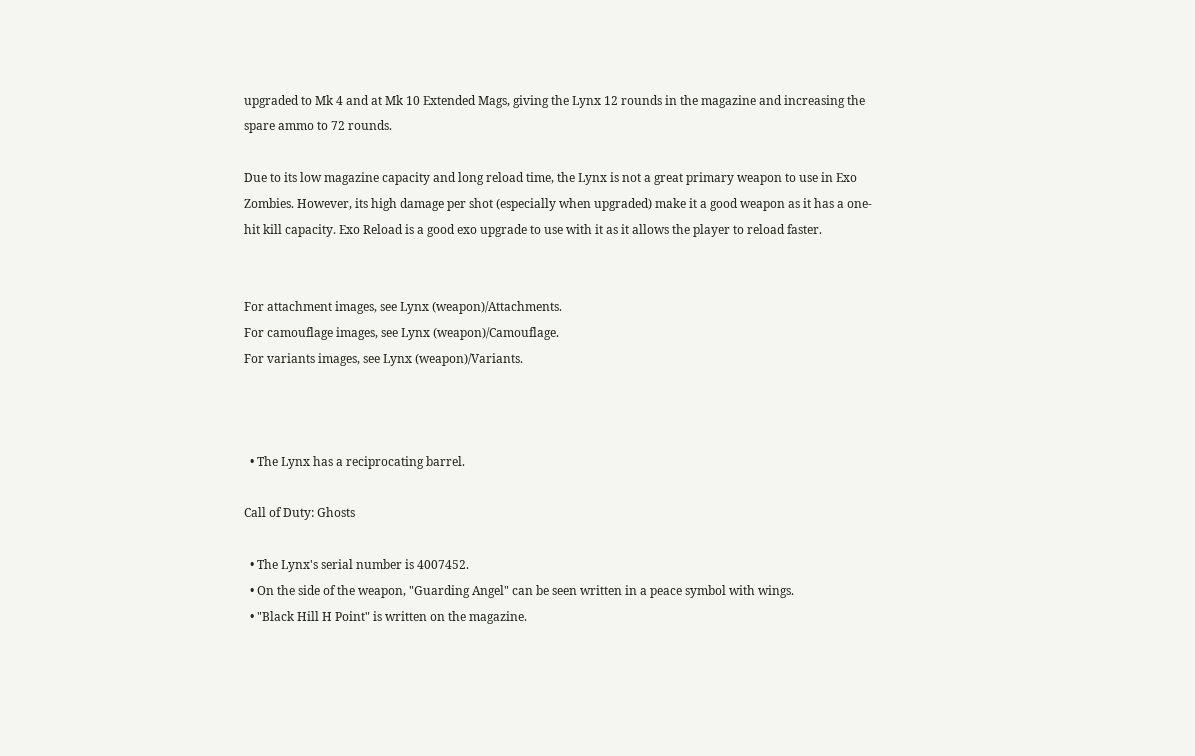upgraded to Mk 4 and at Mk 10 Extended Mags, giving the Lynx 12 rounds in the magazine and increasing the spare ammo to 72 rounds.

Due to its low magazine capacity and long reload time, the Lynx is not a great primary weapon to use in Exo Zombies. However, its high damage per shot (especially when upgraded) make it a good weapon as it has a one-hit kill capacity. Exo Reload is a good exo upgrade to use with it as it allows the player to reload faster.


For attachment images, see Lynx (weapon)/Attachments.
For camouflage images, see Lynx (weapon)/Camouflage.
For variants images, see Lynx (weapon)/Variants.



  • The Lynx has a reciprocating barrel.

Call of Duty: Ghosts

  • The Lynx's serial number is 4007452.
  • On the side of the weapon, "Guarding Angel" can be seen written in a peace symbol with wings.
  • "Black Hill H Point" is written on the magazine.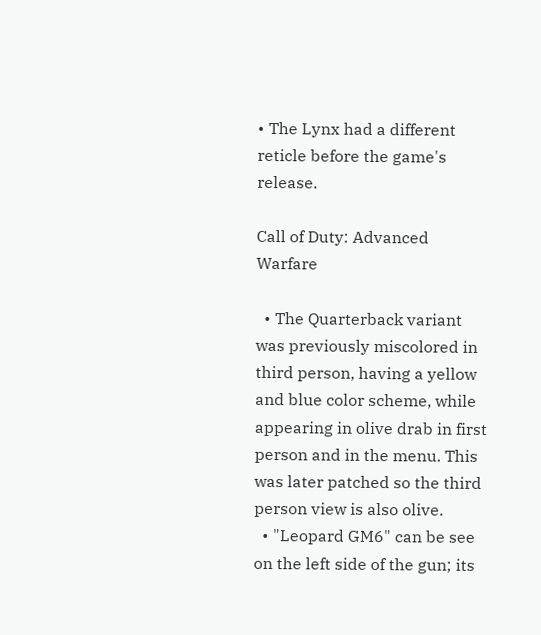• The Lynx had a different reticle before the game's release.

Call of Duty: Advanced Warfare

  • The Quarterback variant was previously miscolored in third person, having a yellow and blue color scheme, while appearing in olive drab in first person and in the menu. This was later patched so the third person view is also olive.
  • "Leopard GM6" can be see on the left side of the gun; its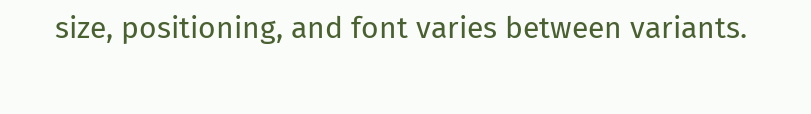size, positioning, and font varies between variants.